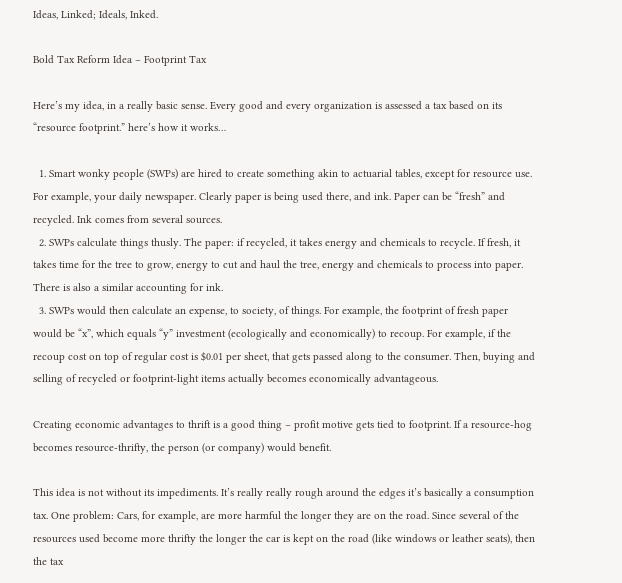Ideas, Linked; Ideals, Inked.

Bold Tax Reform Idea – Footprint Tax

Here’s my idea, in a really basic sense. Every good and every organization is assessed a tax based on its “resource footprint.” here’s how it works…

  1. Smart wonky people (SWPs) are hired to create something akin to actuarial tables, except for resource use. For example, your daily newspaper. Clearly paper is being used there, and ink. Paper can be “fresh” and recycled. Ink comes from several sources.
  2. SWPs calculate things thusly. The paper: if recycled, it takes energy and chemicals to recycle. If fresh, it takes time for the tree to grow, energy to cut and haul the tree, energy and chemicals to process into paper. There is also a similar accounting for ink.
  3. SWPs would then calculate an expense, to society, of things. For example, the footprint of fresh paper would be “x”, which equals “y” investment (ecologically and economically) to recoup. For example, if the recoup cost on top of regular cost is $0.01 per sheet, that gets passed along to the consumer. Then, buying and selling of recycled or footprint-light items actually becomes economically advantageous.

Creating economic advantages to thrift is a good thing – profit motive gets tied to footprint. If a resource-hog becomes resource-thrifty, the person (or company) would benefit.

This idea is not without its impediments. It’s really really rough around the edges it’s basically a consumption tax. One problem: Cars, for example, are more harmful the longer they are on the road. Since several of the resources used become more thrifty the longer the car is kept on the road (like windows or leather seats), then the tax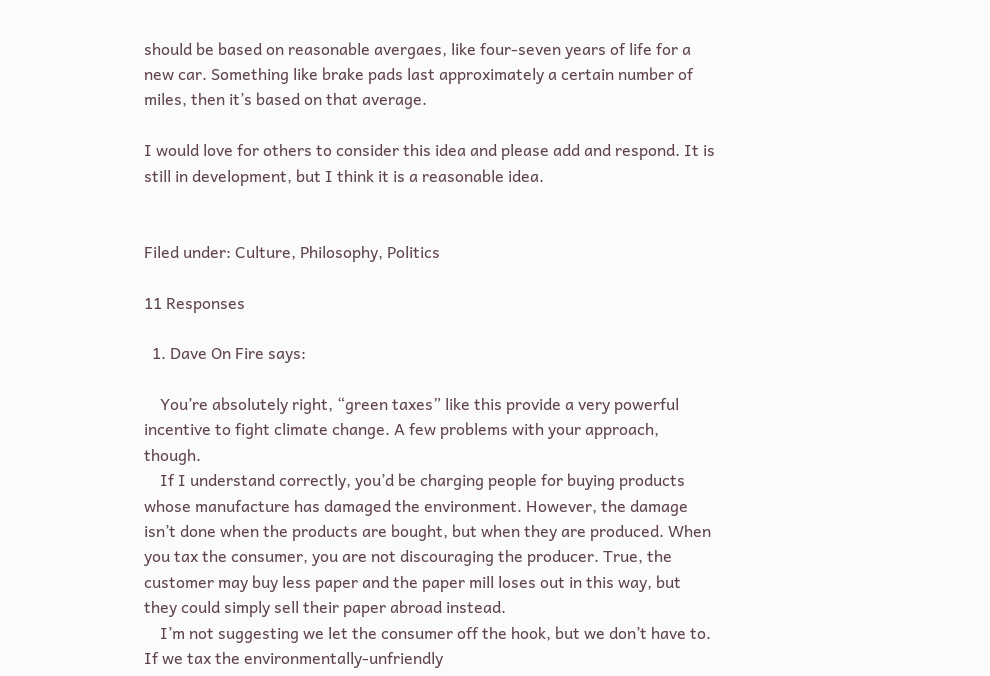should be based on reasonable avergaes, like four-seven years of life for a new car. Something like brake pads last approximately a certain number of miles, then it’s based on that average.

I would love for others to consider this idea and please add and respond. It is still in development, but I think it is a reasonable idea.


Filed under: Culture, Philosophy, Politics

11 Responses

  1. Dave On Fire says:

    You’re absolutely right, “green taxes” like this provide a very powerful incentive to fight climate change. A few problems with your approach, though.
    If I understand correctly, you’d be charging people for buying products whose manufacture has damaged the environment. However, the damage isn’t done when the products are bought, but when they are produced. When you tax the consumer, you are not discouraging the producer. True, the customer may buy less paper and the paper mill loses out in this way, but they could simply sell their paper abroad instead.
    I’m not suggesting we let the consumer off the hook, but we don’t have to. If we tax the environmentally-unfriendly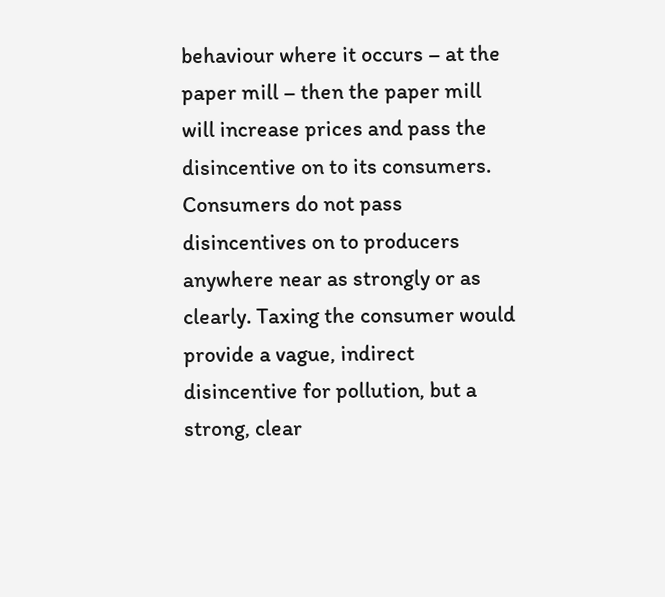behaviour where it occurs – at the paper mill – then the paper mill will increase prices and pass the disincentive on to its consumers. Consumers do not pass disincentives on to producers anywhere near as strongly or as clearly. Taxing the consumer would provide a vague, indirect disincentive for pollution, but a strong, clear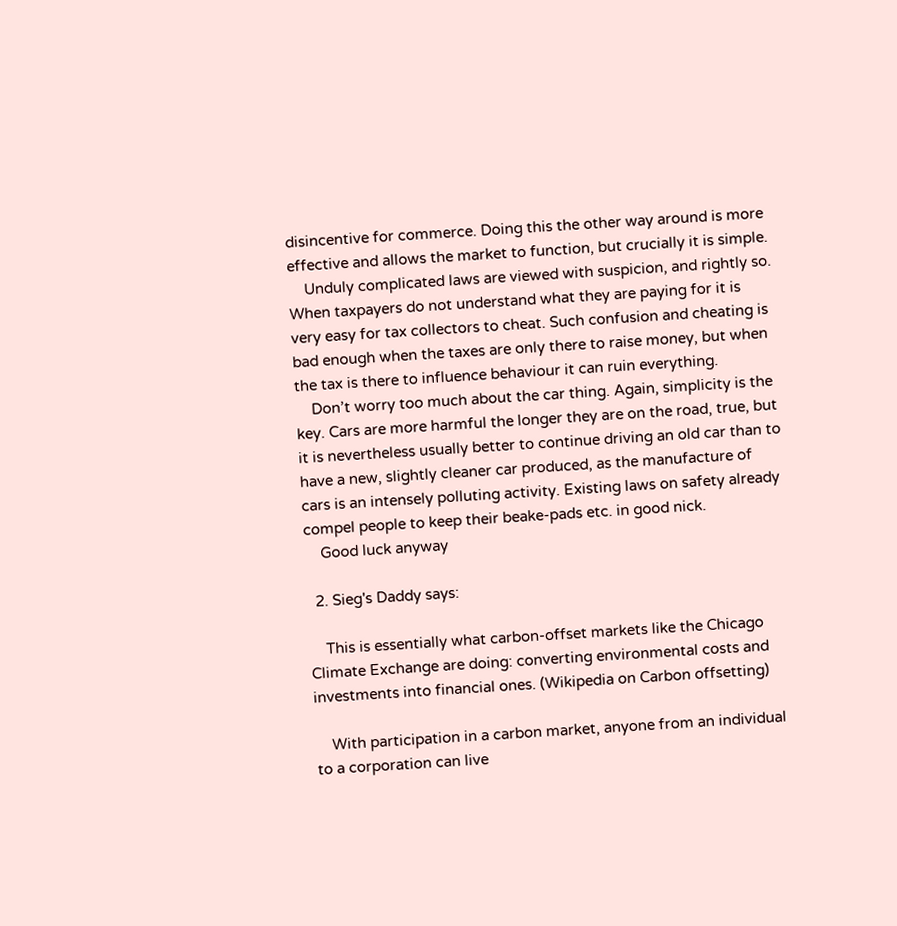disincentive for commerce. Doing this the other way around is more effective and allows the market to function, but crucially it is simple.
    Unduly complicated laws are viewed with suspicion, and rightly so. When taxpayers do not understand what they are paying for it is very easy for tax collectors to cheat. Such confusion and cheating is bad enough when the taxes are only there to raise money, but when the tax is there to influence behaviour it can ruin everything.
    Don’t worry too much about the car thing. Again, simplicity is the key. Cars are more harmful the longer they are on the road, true, but it is nevertheless usually better to continue driving an old car than to have a new, slightly cleaner car produced, as the manufacture of cars is an intensely polluting activity. Existing laws on safety already compel people to keep their beake-pads etc. in good nick.
    Good luck anyway

  2. Sieg's Daddy says:

    This is essentially what carbon-offset markets like the Chicago Climate Exchange are doing: converting environmental costs and investments into financial ones. (Wikipedia on Carbon offsetting)

    With participation in a carbon market, anyone from an individual to a corporation can live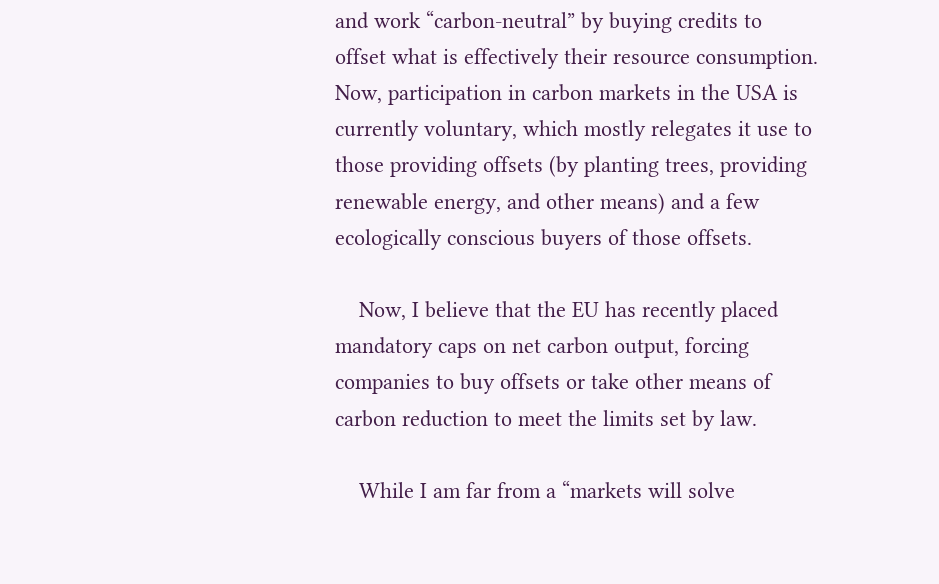and work “carbon-neutral” by buying credits to offset what is effectively their resource consumption. Now, participation in carbon markets in the USA is currently voluntary, which mostly relegates it use to those providing offsets (by planting trees, providing renewable energy, and other means) and a few ecologically conscious buyers of those offsets.

    Now, I believe that the EU has recently placed mandatory caps on net carbon output, forcing companies to buy offsets or take other means of carbon reduction to meet the limits set by law.

    While I am far from a “markets will solve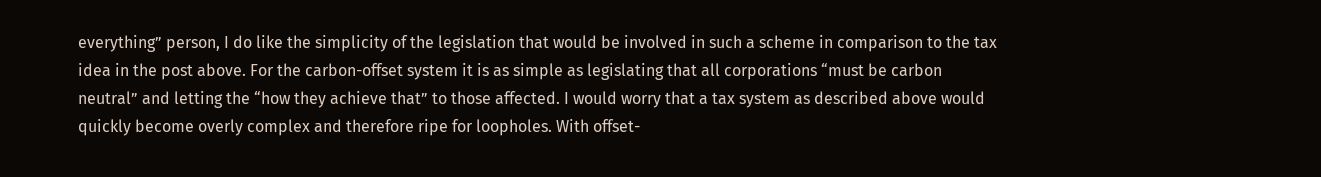everything” person, I do like the simplicity of the legislation that would be involved in such a scheme in comparison to the tax idea in the post above. For the carbon-offset system it is as simple as legislating that all corporations “must be carbon neutral” and letting the “how they achieve that” to those affected. I would worry that a tax system as described above would quickly become overly complex and therefore ripe for loopholes. With offset-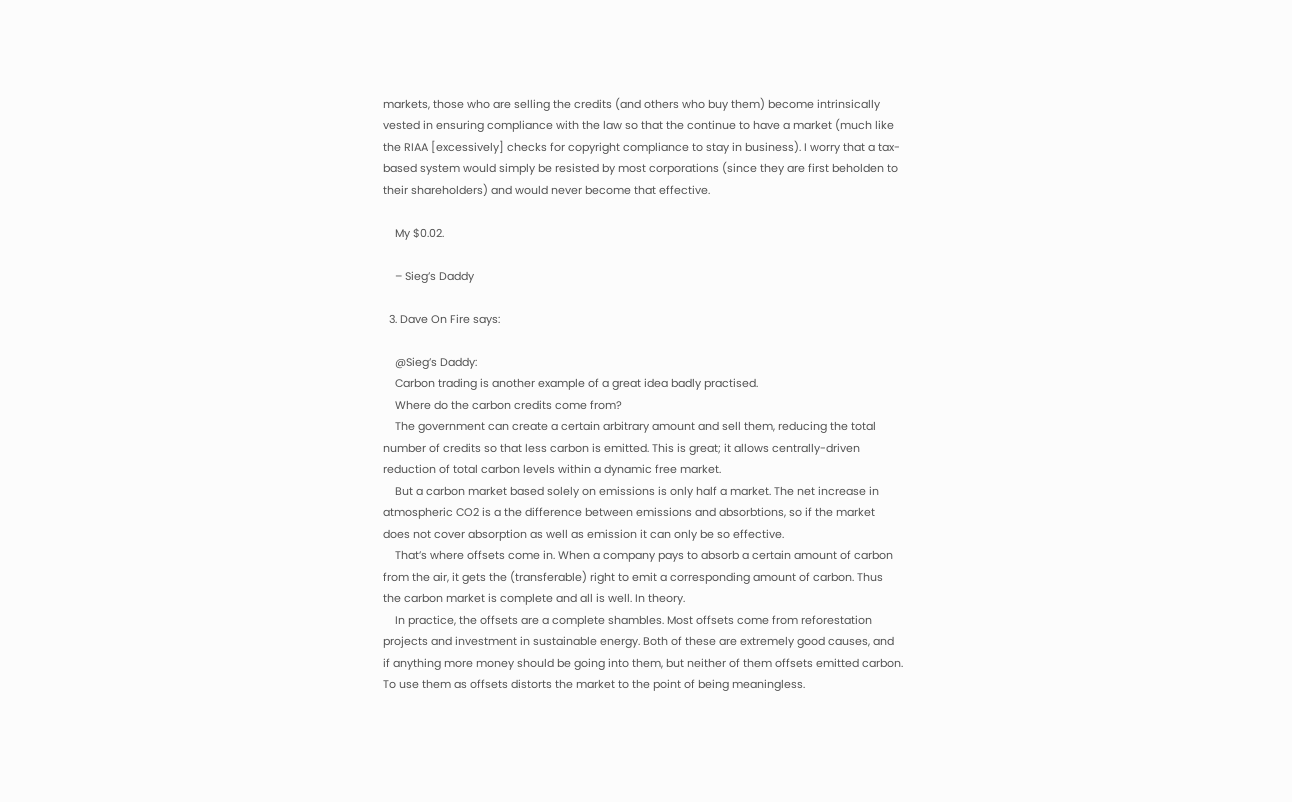markets, those who are selling the credits (and others who buy them) become intrinsically vested in ensuring compliance with the law so that the continue to have a market (much like the RIAA [excessively] checks for copyright compliance to stay in business). I worry that a tax-based system would simply be resisted by most corporations (since they are first beholden to their shareholders) and would never become that effective.

    My $0.02.

    – Sieg’s Daddy

  3. Dave On Fire says:

    @Sieg’s Daddy:
    Carbon trading is another example of a great idea badly practised.
    Where do the carbon credits come from?
    The government can create a certain arbitrary amount and sell them, reducing the total number of credits so that less carbon is emitted. This is great; it allows centrally-driven reduction of total carbon levels within a dynamic free market.
    But a carbon market based solely on emissions is only half a market. The net increase in atmospheric CO2 is a the difference between emissions and absorbtions, so if the market does not cover absorption as well as emission it can only be so effective.
    That’s where offsets come in. When a company pays to absorb a certain amount of carbon from the air, it gets the (transferable) right to emit a corresponding amount of carbon. Thus the carbon market is complete and all is well. In theory.
    In practice, the offsets are a complete shambles. Most offsets come from reforestation projects and investment in sustainable energy. Both of these are extremely good causes, and if anything more money should be going into them, but neither of them offsets emitted carbon. To use them as offsets distorts the market to the point of being meaningless.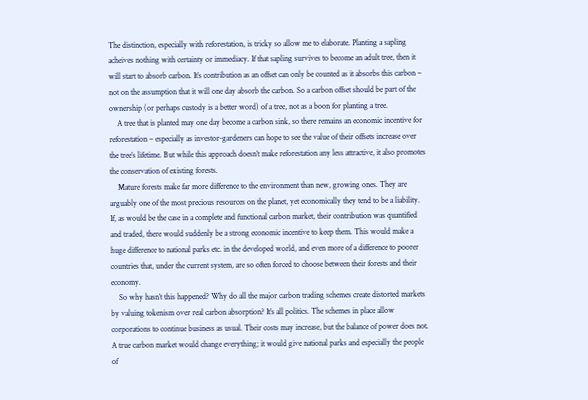The distinction, especially with reforestation, is tricky so allow me to elaborate. Planting a sapling acheives nothing with certainty or immediacy. If that sapling survives to become an adult tree, then it will start to absorb carbon. It’s contribution as an offset can only be counted as it absorbs this carbon – not on the assumption that it will one day absorb the carbon. So a carbon offset should be part of the ownership (or perhaps custody is a better word) of a tree, not as a boon for planting a tree.
    A tree that is planted may one day become a carbon sink, so there remains an economic incentive for reforestation – especially as investor-gardeners can hope to see the value of their offsets increase over the tree’s lifetime. But while this approach doesn’t make reforestation any less attractive, it also promotes the conservation of existing forests.
    Mature forests make far more difference to the environment than new, growing ones. They are arguably one of the most precious resources on the planet, yet economically they tend to be a liability. If, as would be the case in a complete and functional carbon market, their contribution was quantified and traded, there would suddenly be a strong economic incentive to keep them. This would make a huge difference to national parks etc. in the developed world, and even more of a difference to poorer countries that, under the current system, are so often forced to choose between their forests and their economy.
    So why hasn’t this happened? Why do all the major carbon trading schemes create distorted markets by valuing tokenism over real carbon absorption? It’s all politics. The schemes in place allow corporations to continue business as usual. Their costs may increase, but the balance of power does not. A true carbon market would change everything; it would give national parks and especially the people of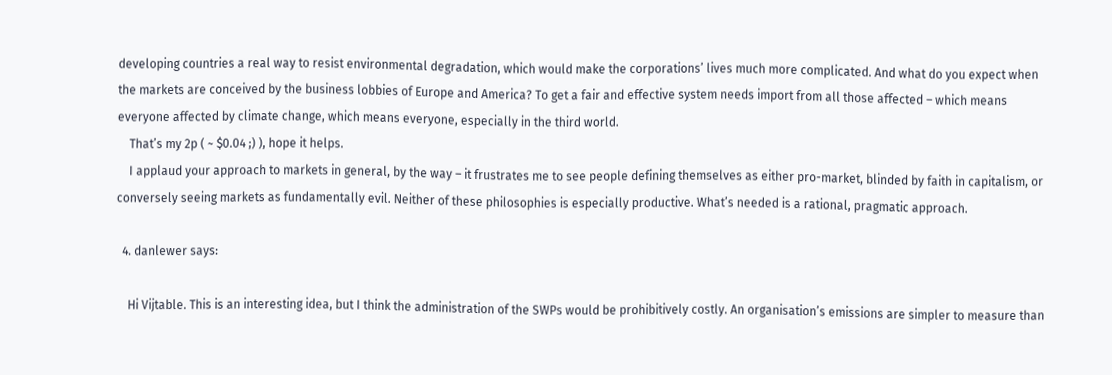developing countries a real way to resist environmental degradation, which would make the corporations’ lives much more complicated. And what do you expect when the markets are conceived by the business lobbies of Europe and America? To get a fair and effective system needs import from all those affected – which means everyone affected by climate change, which means everyone, especially in the third world.
    That’s my 2p ( ~ $0.04 ;) ), hope it helps.
    I applaud your approach to markets in general, by the way – it frustrates me to see people defining themselves as either pro-market, blinded by faith in capitalism, or conversely seeing markets as fundamentally evil. Neither of these philosophies is especially productive. What’s needed is a rational, pragmatic approach.

  4. danlewer says:

    Hi Vijtable. This is an interesting idea, but I think the administration of the SWPs would be prohibitively costly. An organisation’s emissions are simpler to measure than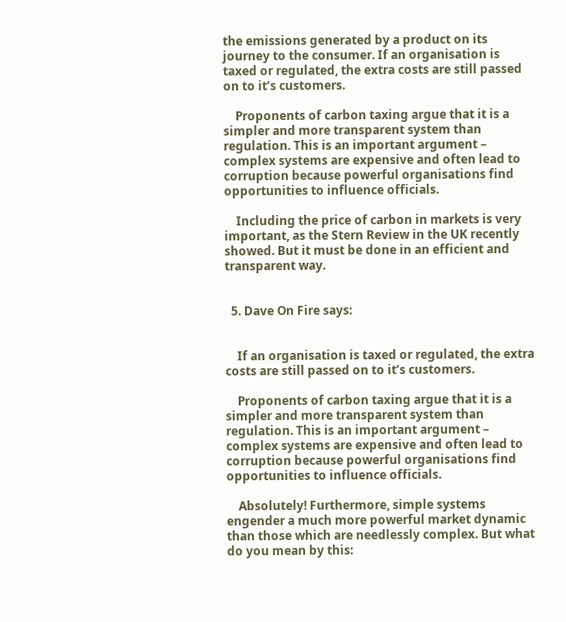the emissions generated by a product on its journey to the consumer. If an organisation is taxed or regulated, the extra costs are still passed on to it’s customers.

    Proponents of carbon taxing argue that it is a simpler and more transparent system than regulation. This is an important argument – complex systems are expensive and often lead to corruption because powerful organisations find opportunities to influence officials.

    Including the price of carbon in markets is very important, as the Stern Review in the UK recently showed. But it must be done in an efficient and transparent way.


  5. Dave On Fire says:


    If an organisation is taxed or regulated, the extra costs are still passed on to it’s customers.

    Proponents of carbon taxing argue that it is a simpler and more transparent system than regulation. This is an important argument – complex systems are expensive and often lead to corruption because powerful organisations find opportunities to influence officials.

    Absolutely! Furthermore, simple systems engender a much more powerful market dynamic than those which are needlessly complex. But what do you mean by this: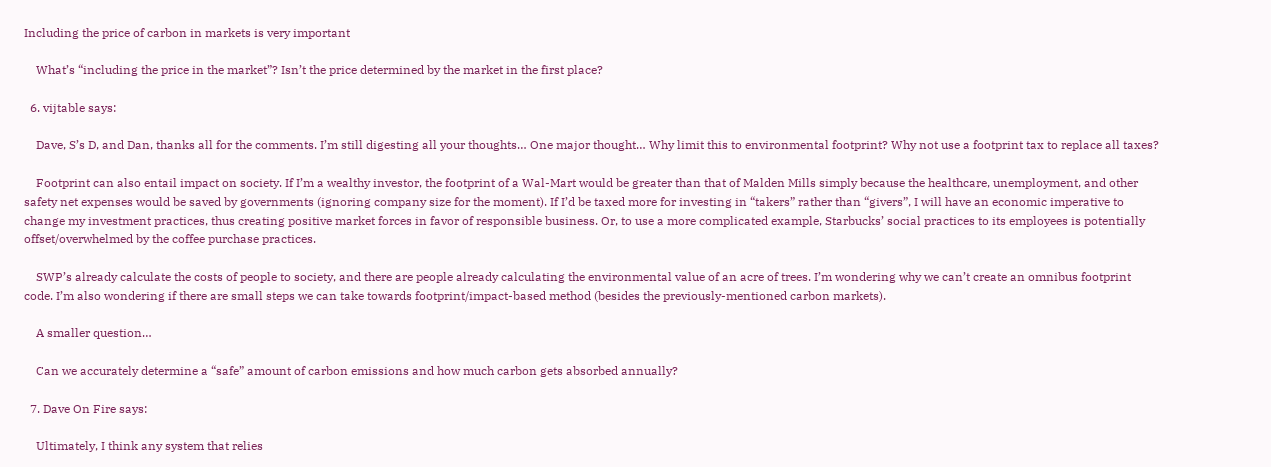Including the price of carbon in markets is very important

    What’s “including the price in the market”? Isn’t the price determined by the market in the first place?

  6. vijtable says:

    Dave, S’s D, and Dan, thanks all for the comments. I’m still digesting all your thoughts… One major thought… Why limit this to environmental footprint? Why not use a footprint tax to replace all taxes?

    Footprint can also entail impact on society. If I’m a wealthy investor, the footprint of a Wal-Mart would be greater than that of Malden Mills simply because the healthcare, unemployment, and other safety net expenses would be saved by governments (ignoring company size for the moment). If I’d be taxed more for investing in “takers” rather than “givers”, I will have an economic imperative to change my investment practices, thus creating positive market forces in favor of responsible business. Or, to use a more complicated example, Starbucks’ social practices to its employees is potentially offset/overwhelmed by the coffee purchase practices.

    SWP’s already calculate the costs of people to society, and there are people already calculating the environmental value of an acre of trees. I’m wondering why we can’t create an omnibus footprint code. I’m also wondering if there are small steps we can take towards footprint/impact-based method (besides the previously-mentioned carbon markets).

    A smaller question…

    Can we accurately determine a “safe” amount of carbon emissions and how much carbon gets absorbed annually?

  7. Dave On Fire says:

    Ultimately, I think any system that relies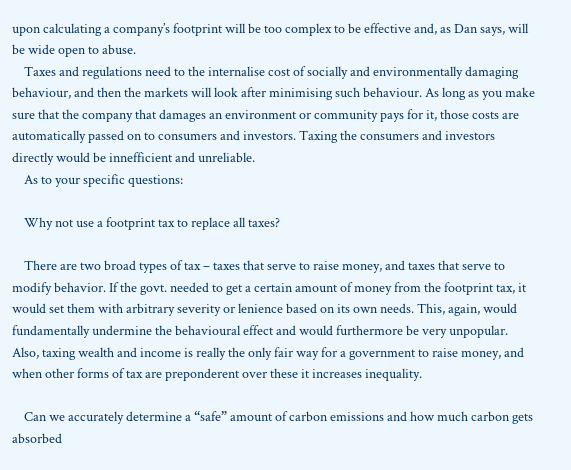upon calculating a company’s footprint will be too complex to be effective and, as Dan says, will be wide open to abuse.
    Taxes and regulations need to the internalise cost of socially and environmentally damaging behaviour, and then the markets will look after minimising such behaviour. As long as you make sure that the company that damages an environment or community pays for it, those costs are automatically passed on to consumers and investors. Taxing the consumers and investors directly would be innefficient and unreliable.
    As to your specific questions:

    Why not use a footprint tax to replace all taxes?

    There are two broad types of tax – taxes that serve to raise money, and taxes that serve to modify behavior. If the govt. needed to get a certain amount of money from the footprint tax, it would set them with arbitrary severity or lenience based on its own needs. This, again, would fundamentally undermine the behavioural effect and would furthermore be very unpopular. Also, taxing wealth and income is really the only fair way for a government to raise money, and when other forms of tax are preponderent over these it increases inequality.

    Can we accurately determine a “safe” amount of carbon emissions and how much carbon gets absorbed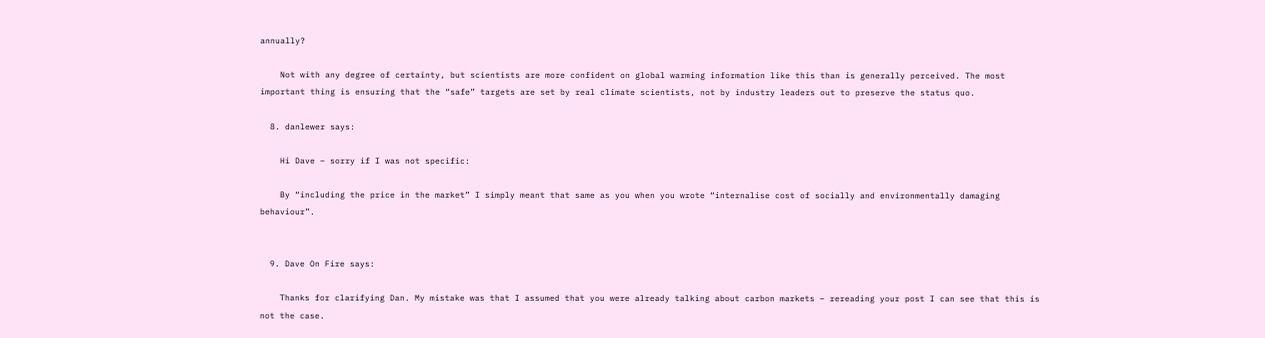annually?

    Not with any degree of certainty, but scientists are more confident on global warming information like this than is generally perceived. The most important thing is ensuring that the “safe” targets are set by real climate scientists, not by industry leaders out to preserve the status quo.

  8. danlewer says:

    Hi Dave – sorry if I was not specific:

    By “including the price in the market” I simply meant that same as you when you wrote “internalise cost of socially and environmentally damaging behaviour”.


  9. Dave On Fire says:

    Thanks for clarifying Dan. My mistake was that I assumed that you were already talking about carbon markets – rereading your post I can see that this is not the case.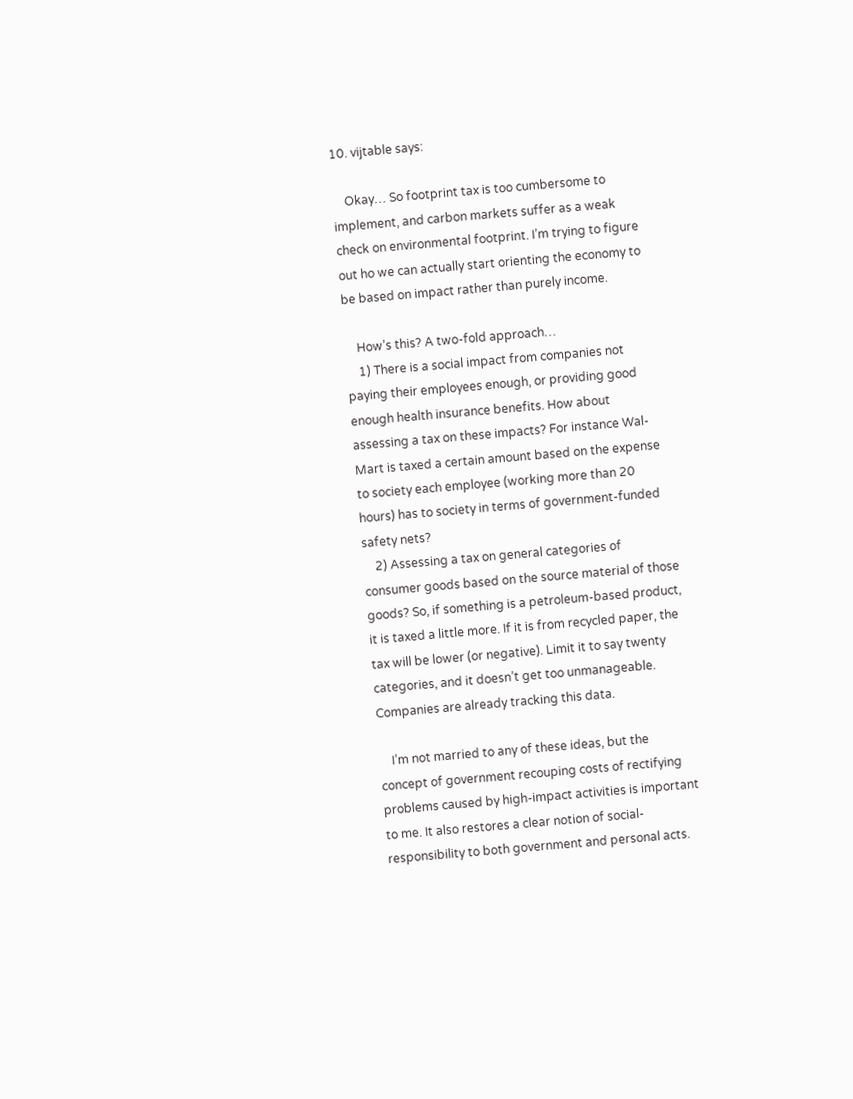10. vijtable says:

    Okay… So footprint tax is too cumbersome to implement, and carbon markets suffer as a weak check on environmental footprint. I’m trying to figure out ho we can actually start orienting the economy to be based on impact rather than purely income.

    How’s this? A two-fold approach…
    1) There is a social impact from companies not paying their employees enough, or providing good enough health insurance benefits. How about assessing a tax on these impacts? For instance Wal-Mart is taxed a certain amount based on the expense to society each employee (working more than 20 hours) has to society in terms of government-funded safety nets?
    2) Assessing a tax on general categories of consumer goods based on the source material of those goods? So, if something is a petroleum-based product, it is taxed a little more. If it is from recycled paper, the tax will be lower (or negative). Limit it to say twenty categories, and it doesn’t get too unmanageable. Companies are already tracking this data.

    I’m not married to any of these ideas, but the concept of government recouping costs of rectifying problems caused by high-impact activities is important to me. It also restores a clear notion of social-responsibility to both government and personal acts.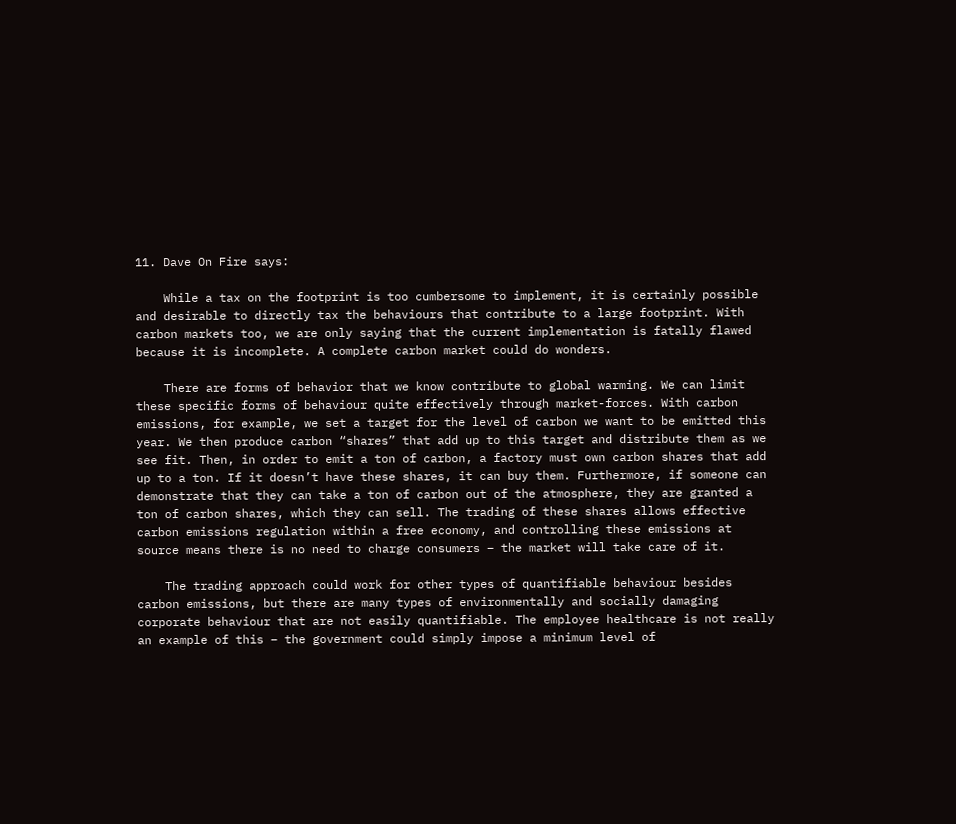11. Dave On Fire says:

    While a tax on the footprint is too cumbersome to implement, it is certainly possible and desirable to directly tax the behaviours that contribute to a large footprint. With carbon markets too, we are only saying that the current implementation is fatally flawed because it is incomplete. A complete carbon market could do wonders.

    There are forms of behavior that we know contribute to global warming. We can limit these specific forms of behaviour quite effectively through market-forces. With carbon emissions, for example, we set a target for the level of carbon we want to be emitted this year. We then produce carbon “shares” that add up to this target and distribute them as we see fit. Then, in order to emit a ton of carbon, a factory must own carbon shares that add up to a ton. If it doesn’t have these shares, it can buy them. Furthermore, if someone can demonstrate that they can take a ton of carbon out of the atmosphere, they are granted a ton of carbon shares, which they can sell. The trading of these shares allows effective carbon emissions regulation within a free economy, and controlling these emissions at source means there is no need to charge consumers – the market will take care of it.

    The trading approach could work for other types of quantifiable behaviour besides carbon emissions, but there are many types of environmentally and socially damaging corporate behaviour that are not easily quantifiable. The employee healthcare is not really an example of this – the government could simply impose a minimum level of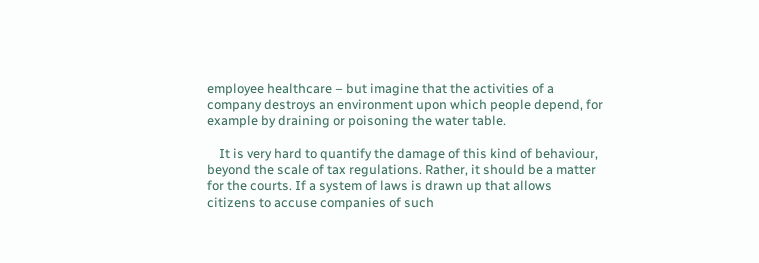employee healthcare – but imagine that the activities of a company destroys an environment upon which people depend, for example by draining or poisoning the water table.

    It is very hard to quantify the damage of this kind of behaviour, beyond the scale of tax regulations. Rather, it should be a matter for the courts. If a system of laws is drawn up that allows citizens to accuse companies of such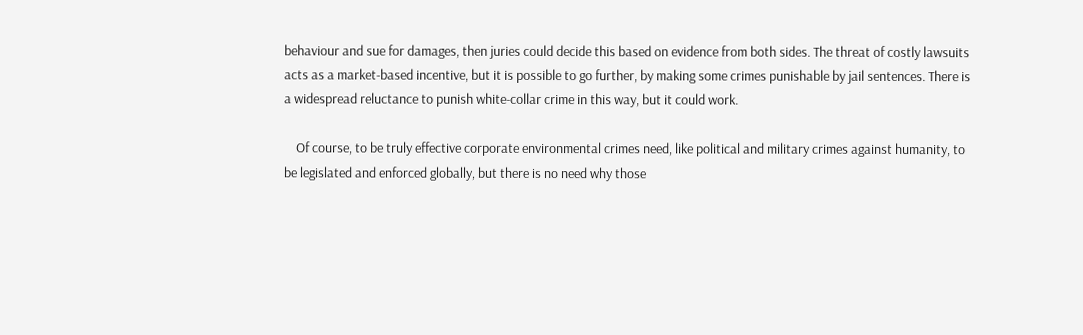behaviour and sue for damages, then juries could decide this based on evidence from both sides. The threat of costly lawsuits acts as a market-based incentive, but it is possible to go further, by making some crimes punishable by jail sentences. There is a widespread reluctance to punish white-collar crime in this way, but it could work.

    Of course, to be truly effective corporate environmental crimes need, like political and military crimes against humanity, to be legislated and enforced globally, but there is no need why those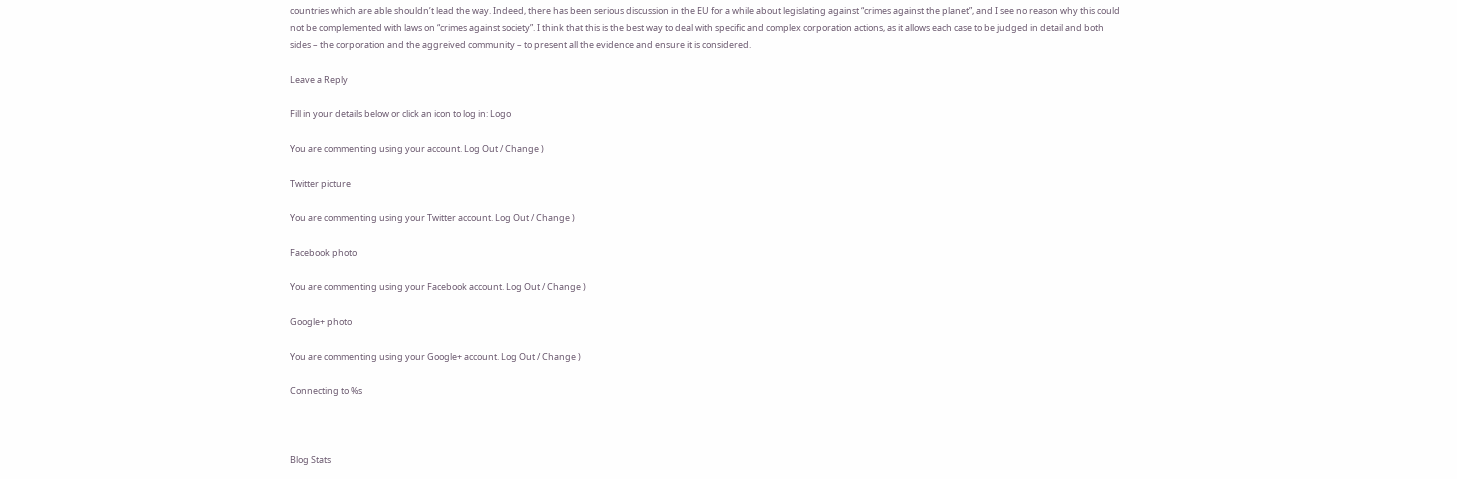countries which are able shouldn’t lead the way. Indeed, there has been serious discussion in the EU for a while about legislating against “crimes against the planet”, and I see no reason why this could not be complemented with laws on “crimes against society”. I think that this is the best way to deal with specific and complex corporation actions, as it allows each case to be judged in detail and both sides – the corporation and the aggreived community – to present all the evidence and ensure it is considered.

Leave a Reply

Fill in your details below or click an icon to log in: Logo

You are commenting using your account. Log Out / Change )

Twitter picture

You are commenting using your Twitter account. Log Out / Change )

Facebook photo

You are commenting using your Facebook account. Log Out / Change )

Google+ photo

You are commenting using your Google+ account. Log Out / Change )

Connecting to %s



Blog Stats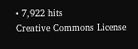• 7,922 hits
Creative Commons License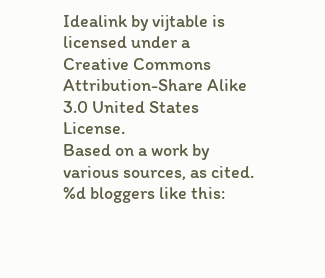Idealink by vijtable is licensed under a Creative Commons Attribution-Share Alike 3.0 United States License.
Based on a work by various sources, as cited.
%d bloggers like this: